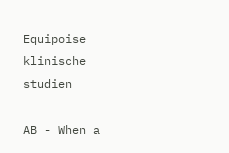Equipoise klinische studien

AB - When a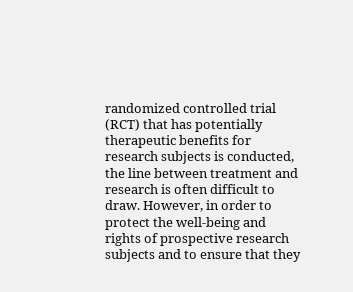randomized controlled trial (RCT) that has potentially therapeutic benefits for research subjects is conducted, the line between treatment and research is often difficult to draw. However, in order to protect the well-being and rights of prospective research subjects and to ensure that they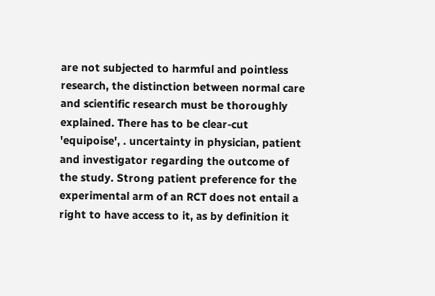are not subjected to harmful and pointless research, the distinction between normal care and scientific research must be thoroughly explained. There has to be clear-cut 'equipoise', . uncertainty in physician, patient and investigator regarding the outcome of the study. Strong patient preference for the experimental arm of an RCT does not entail a right to have access to it, as by definition it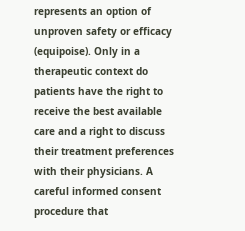represents an option of unproven safety or efficacy (equipoise). Only in a therapeutic context do patients have the right to receive the best available care and a right to discuss their treatment preferences with their physicians. A careful informed consent procedure that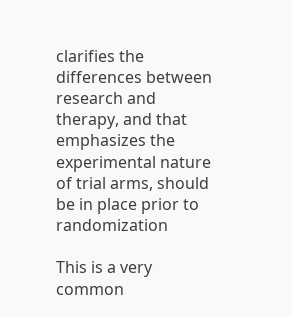clarifies the differences between research and therapy, and that emphasizes the experimental nature of trial arms, should be in place prior to randomization

This is a very common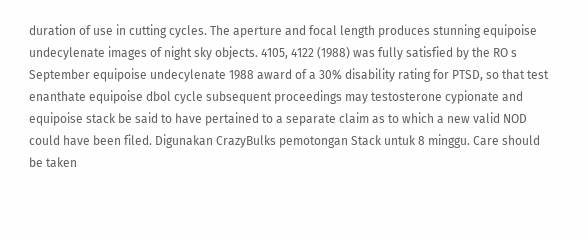duration of use in cutting cycles. The aperture and focal length produces stunning equipoise undecylenate images of night sky objects. 4105, 4122 (1988) was fully satisfied by the RO s September equipoise undecylenate 1988 award of a 30% disability rating for PTSD, so that test enanthate equipoise dbol cycle subsequent proceedings may testosterone cypionate and equipoise stack be said to have pertained to a separate claim as to which a new valid NOD could have been filed. Digunakan CrazyBulks pemotongan Stack untuk 8 minggu. Care should be taken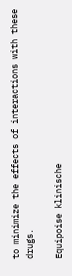to minimize the effects of interactions with these drugs.

Equipoise klinische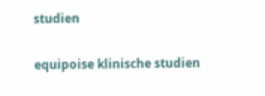studien

equipoise klinische studien